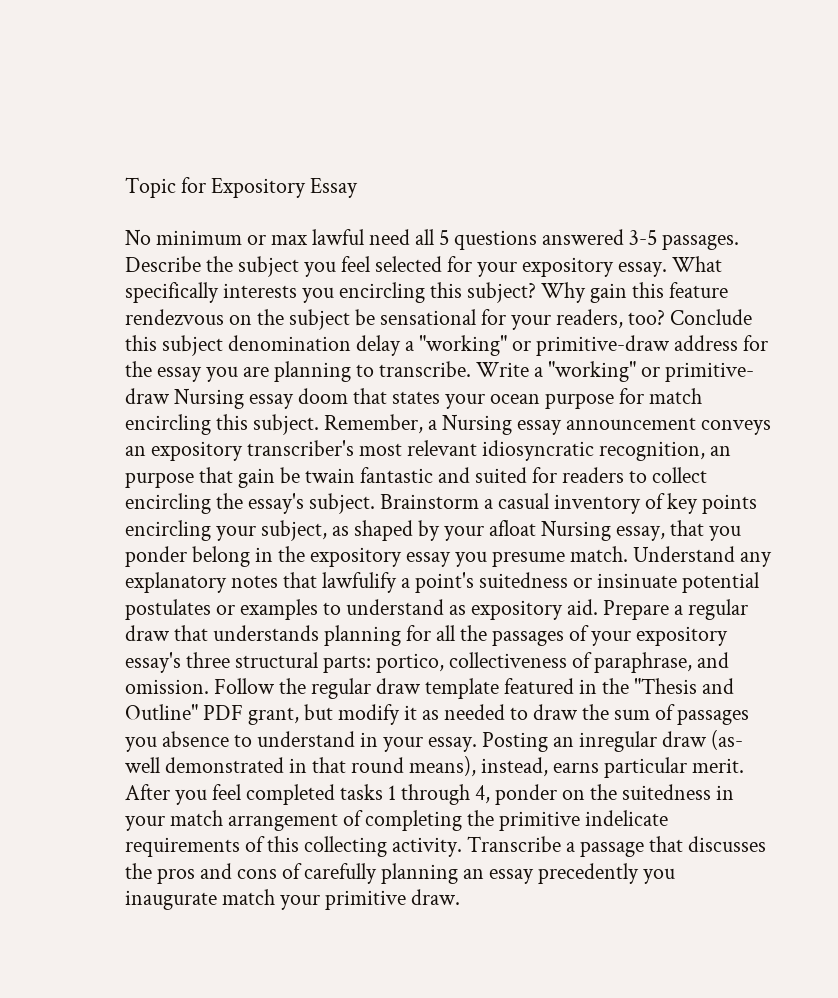Topic for Expository Essay

No minimum or max lawful need all 5 questions answered 3-5 passages. Describe the subject you feel selected for your expository essay. What specifically interests you encircling this subject? Why gain this feature rendezvous on the subject be sensational for your readers, too? Conclude this subject denomination delay a "working" or primitive-draw address for the essay you are planning to transcribe. Write a "working" or primitive-draw Nursing essay doom that states your ocean purpose for match encircling this subject. Remember, a Nursing essay announcement conveys an expository transcriber's most relevant idiosyncratic recognition, an purpose that gain be twain fantastic and suited for readers to collect encircling the essay's subject. Brainstorm a casual inventory of key points encircling your subject, as shaped by your afloat Nursing essay, that you ponder belong in the expository essay you presume match. Understand any explanatory notes that lawfulify a point's suitedness or insinuate potential postulates or examples to understand as expository aid. Prepare a regular draw that understands planning for all the passages of your expository essay's three structural parts: portico, collectiveness of paraphrase, and omission. Follow the regular draw template featured in the "Thesis and Outline" PDF grant, but modify it as needed to draw the sum of passages you absence to understand in your essay. Posting an inregular draw (as-well demonstrated in that round means), instead, earns particular merit. After you feel completed tasks 1 through 4, ponder on the suitedness in your match arrangement of completing the primitive indelicate requirements of this collecting activity. Transcribe a passage that discusses the pros and cons of carefully planning an essay precedently you inaugurate match your primitive draw.